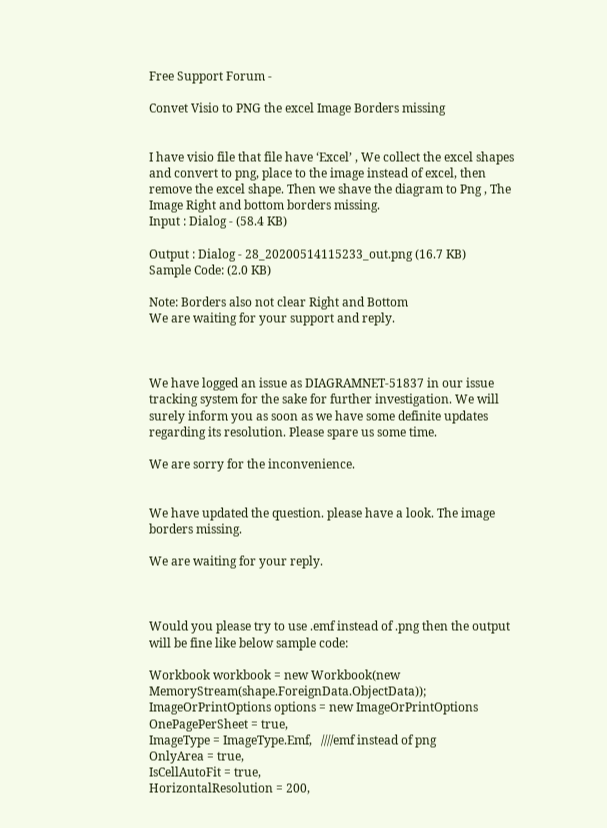Free Support Forum -

Convet Visio to PNG the excel Image Borders missing


I have visio file that file have ‘Excel’ , We collect the excel shapes and convert to png, place to the image instead of excel, then remove the excel shape. Then we shave the diagram to Png , The Image Right and bottom borders missing.
Input : Dialog - (58.4 KB)

Output : Dialog - 28_20200514115233_out.png (16.7 KB)
Sample Code: (2.0 KB)

Note: Borders also not clear Right and Bottom
We are waiting for your support and reply.



We have logged an issue as DIAGRAMNET-51837 in our issue tracking system for the sake for further investigation. We will surely inform you as soon as we have some definite updates regarding its resolution. Please spare us some time.

We are sorry for the inconvenience.


We have updated the question. please have a look. The image borders missing.

We are waiting for your reply.



Would you please try to use .emf instead of .png then the output will be fine like below sample code:

Workbook workbook = new Workbook(new MemoryStream(shape.ForeignData.ObjectData));
ImageOrPrintOptions options = new ImageOrPrintOptions
OnePagePerSheet = true,
ImageType = ImageType.Emf,   ////emf instead of png                                                  OnlyArea = true,
IsCellAutoFit = true,
HorizontalResolution = 200,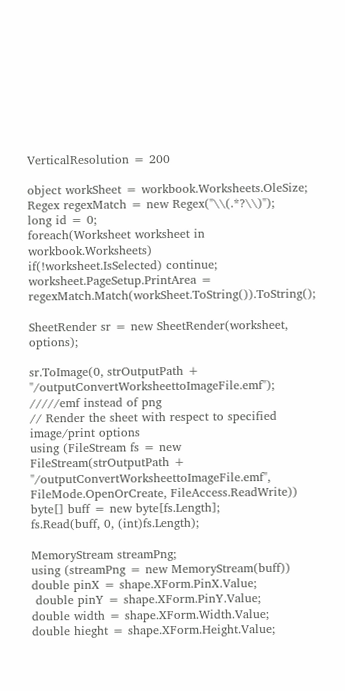VerticalResolution = 200

object workSheet = workbook.Worksheets.OleSize;
Regex regexMatch = new Regex("\\(.*?\\)");
long id = 0;
foreach(Worksheet worksheet in workbook.Worksheets)
if(!worksheet.IsSelected) continue;
worksheet.PageSetup.PrintArea = regexMatch.Match(workSheet.ToString()).ToString();

SheetRender sr = new SheetRender(worksheet, options);

sr.ToImage(0, strOutputPath + "/outputConvertWorksheettoImageFile.emf");   /////emf instead of png
// Render the sheet with respect to specified image/print options
using (FileStream fs = new FileStream(strOutputPath + "/outputConvertWorksheettoImageFile.emf", FileMode.OpenOrCreate, FileAccess.ReadWrite))
byte[] buff = new byte[fs.Length];
fs.Read(buff, 0, (int)fs.Length);

MemoryStream streamPng;
using (streamPng = new MemoryStream(buff))
double pinX = shape.XForm.PinX.Value;
 double pinY = shape.XForm.PinY.Value;
double width = shape.XForm.Width.Value;
double hieght = shape.XForm.Height.Value;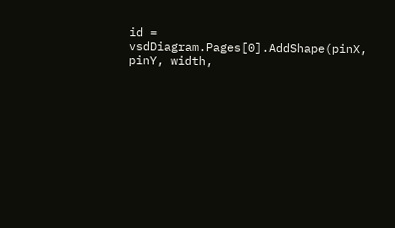id = vsdDiagram.Pages[0].AddShape(pinX, pinY, width,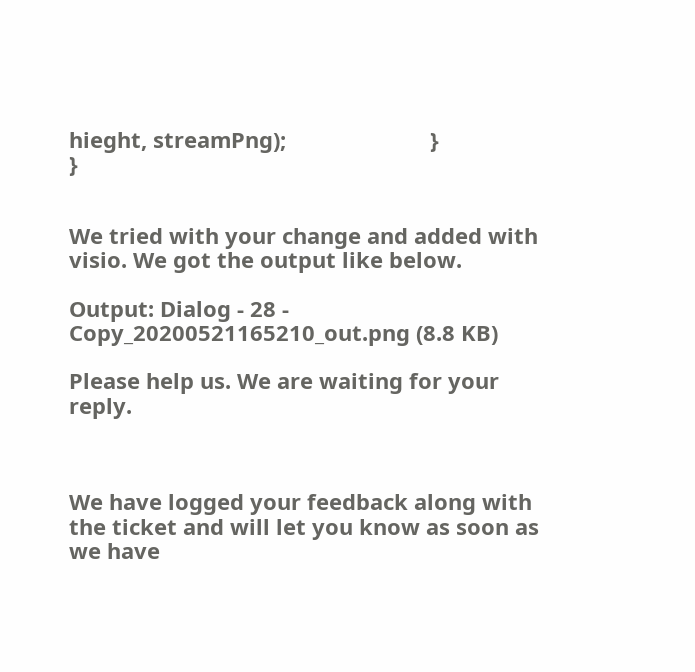hieght, streamPng);                        }                    }


We tried with your change and added with visio. We got the output like below.

Output: Dialog - 28 - Copy_20200521165210_out.png (8.8 KB)

Please help us. We are waiting for your reply.



We have logged your feedback along with the ticket and will let you know as soon as we have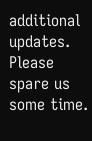additional updates. Please spare us some time.